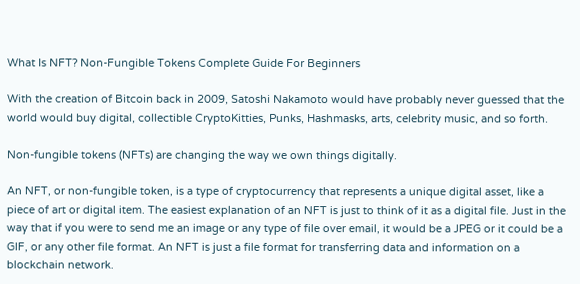What Is NFT? Non-Fungible Tokens Complete Guide For Beginners

With the creation of Bitcoin back in 2009, Satoshi Nakamoto would have probably never guessed that the world would buy digital, collectible CryptoKitties, Punks, Hashmasks, arts, celebrity music, and so forth.

Non-fungible tokens (NFTs) are changing the way we own things digitally.

An NFT, or non-fungible token, is a type of cryptocurrency that represents a unique digital asset, like a piece of art or digital item. The easiest explanation of an NFT is just to think of it as a digital file. Just in the way that if you were to send me an image or any type of file over email, it would be a JPEG or it could be a GIF, or any other file format. An NFT is just a file format for transferring data and information on a blockchain network.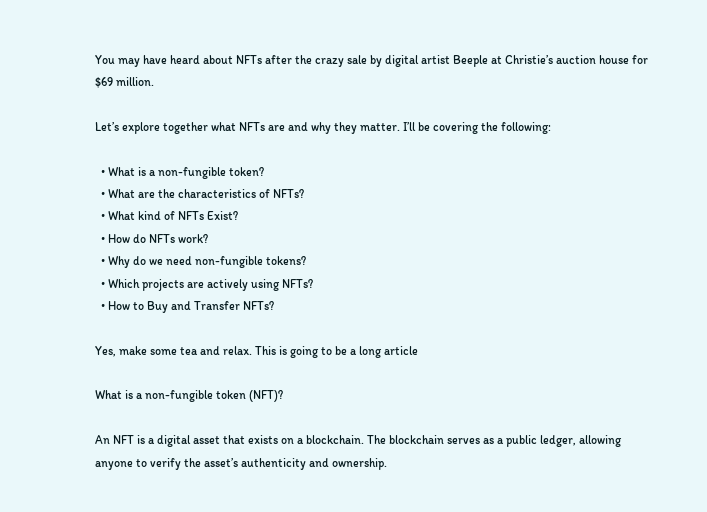You may have heard about NFTs after the crazy sale by digital artist Beeple at Christie’s auction house for $69 million.

Let’s explore together what NFTs are and why they matter. I’ll be covering the following:

  • What is a non-fungible token?
  • What are the characteristics of NFTs?
  • What kind of NFTs Exist?
  • How do NFTs work?
  • Why do we need non-fungible tokens?
  • Which projects are actively using NFTs?
  • How to Buy and Transfer NFTs?

Yes, make some tea and relax. This is going to be a long article

What is a non-fungible token (NFT)?

An NFT is a digital asset that exists on a blockchain. The blockchain serves as a public ledger, allowing anyone to verify the asset’s authenticity and ownership.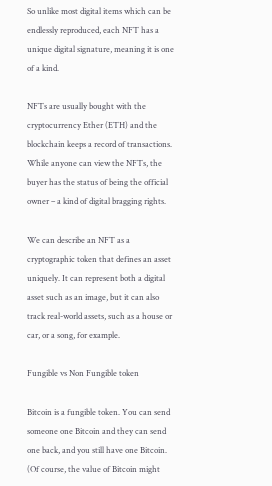So unlike most digital items which can be endlessly reproduced, each NFT has a unique digital signature, meaning it is one of a kind.

NFTs are usually bought with the cryptocurrency Ether (ETH) and the blockchain keeps a record of transactions. While anyone can view the NFTs, the buyer has the status of being the official owner – a kind of digital bragging rights.

We can describe an NFT as a cryptographic token that defines an asset uniquely. It can represent both a digital asset such as an image, but it can also track real-world assets, such as a house or car, or a song, for example.

Fungible vs Non Fungible token

Bitcoin is a fungible token. You can send someone one Bitcoin and they can send one back, and you still have one Bitcoin. (Of course, the value of Bitcoin might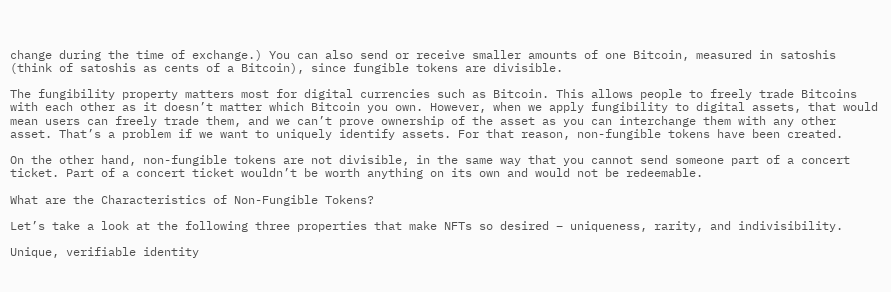change during the time of exchange.) You can also send or receive smaller amounts of one Bitcoin, measured in satoshis (think of satoshis as cents of a Bitcoin), since fungible tokens are divisible.

The fungibility property matters most for digital currencies such as Bitcoin. This allows people to freely trade Bitcoins with each other as it doesn’t matter which Bitcoin you own. However, when we apply fungibility to digital assets, that would mean users can freely trade them, and we can’t prove ownership of the asset as you can interchange them with any other asset. That’s a problem if we want to uniquely identify assets. For that reason, non-fungible tokens have been created.

On the other hand, non-fungible tokens are not divisible, in the same way that you cannot send someone part of a concert ticket. Part of a concert ticket wouldn’t be worth anything on its own and would not be redeemable.

What are the Characteristics of Non-Fungible Tokens?

Let’s take a look at the following three properties that make NFTs so desired – uniqueness, rarity, and indivisibility.

Unique, verifiable identity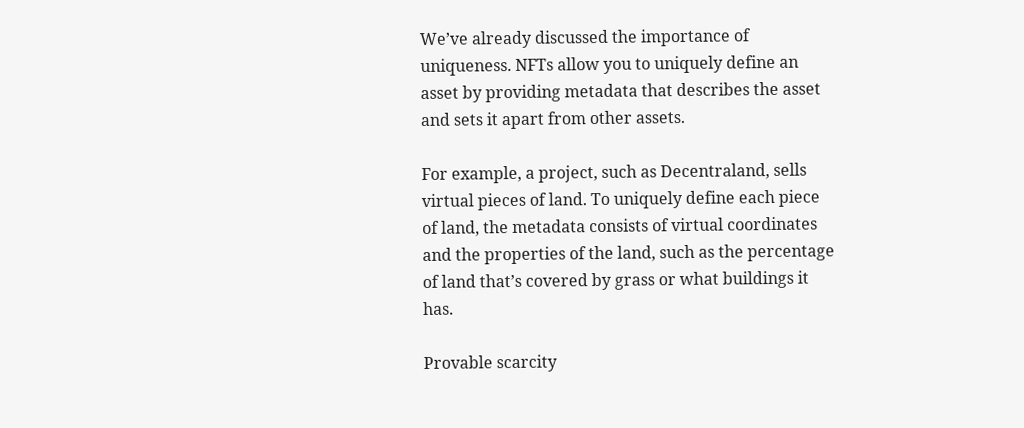We’ve already discussed the importance of uniqueness. NFTs allow you to uniquely define an asset by providing metadata that describes the asset and sets it apart from other assets.

For example, a project, such as Decentraland, sells virtual pieces of land. To uniquely define each piece of land, the metadata consists of virtual coordinates and the properties of the land, such as the percentage of land that’s covered by grass or what buildings it has.

Provable scarcity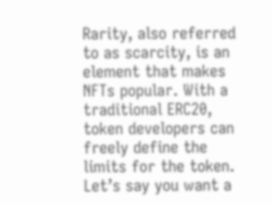Rarity, also referred to as scarcity, is an element that makes NFTs popular. With a traditional ERC20, token developers can freely define the limits for the token. Let’s say you want a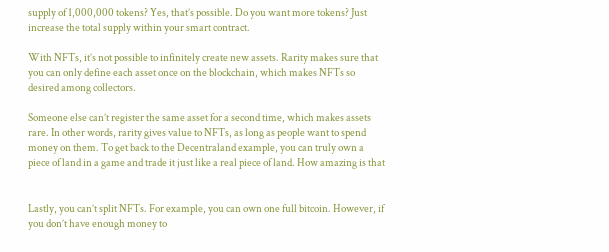supply of 1,000,000 tokens? Yes, that’s possible. Do you want more tokens? Just increase the total supply within your smart contract.

With NFTs, it’s not possible to infinitely create new assets. Rarity makes sure that you can only define each asset once on the blockchain, which makes NFTs so desired among collectors.

Someone else can’t register the same asset for a second time, which makes assets rare. In other words, rarity gives value to NFTs, as long as people want to spend money on them. To get back to the Decentraland example, you can truly own a piece of land in a game and trade it just like a real piece of land. How amazing is that


Lastly, you can’t split NFTs. For example, you can own one full bitcoin. However, if you don’t have enough money to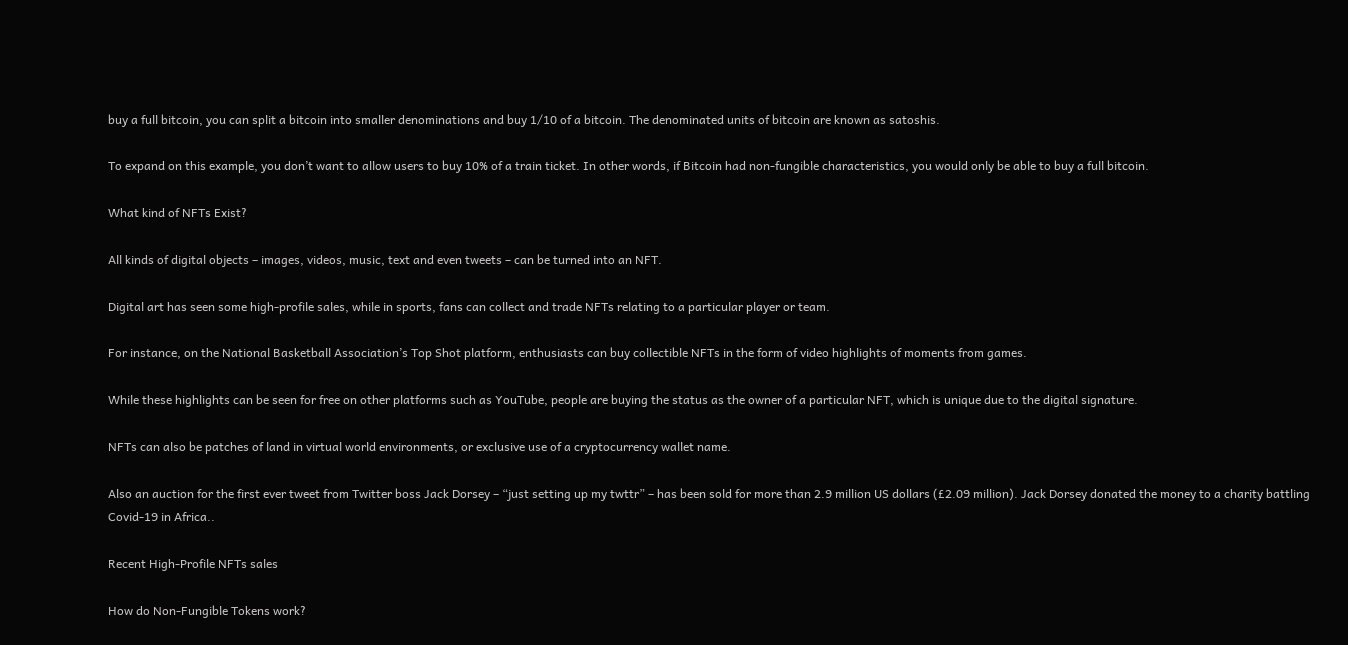buy a full bitcoin, you can split a bitcoin into smaller denominations and buy 1/10 of a bitcoin. The denominated units of bitcoin are known as satoshis.

To expand on this example, you don’t want to allow users to buy 10% of a train ticket. In other words, if Bitcoin had non-fungible characteristics, you would only be able to buy a full bitcoin.

What kind of NFTs Exist?

All kinds of digital objects – images, videos, music, text and even tweets – can be turned into an NFT.

Digital art has seen some high-profile sales, while in sports, fans can collect and trade NFTs relating to a particular player or team.

For instance, on the National Basketball Association’s Top Shot platform, enthusiasts can buy collectible NFTs in the form of video highlights of moments from games.

While these highlights can be seen for free on other platforms such as YouTube, people are buying the status as the owner of a particular NFT, which is unique due to the digital signature.

NFTs can also be patches of land in virtual world environments, or exclusive use of a cryptocurrency wallet name.

Also an auction for the first ever tweet from Twitter boss Jack Dorsey – “just setting up my twttr” – has been sold for more than 2.9 million US dollars (£2.09 million). Jack Dorsey donated the money to a charity battling Covid-19 in Africa..

Recent High-Profile NFTs sales

How do Non-Fungible Tokens work?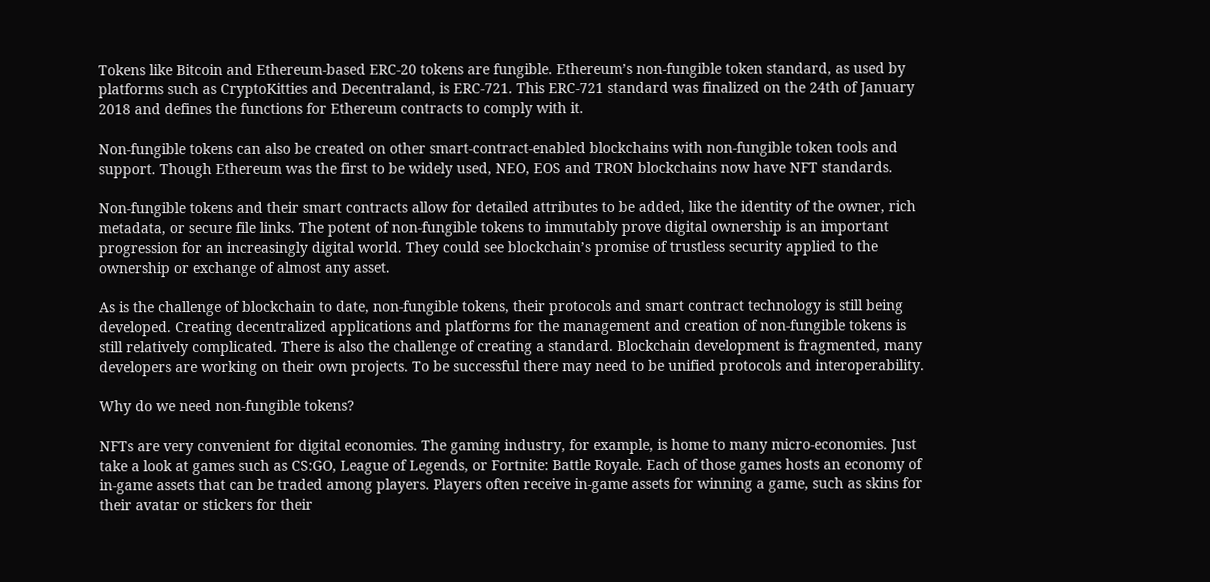Tokens like Bitcoin and Ethereum-based ERC-20 tokens are fungible. Ethereum’s non-fungible token standard, as used by platforms such as CryptoKitties and Decentraland, is ERC-721. This ERC-721 standard was finalized on the 24th of January 2018 and defines the functions for Ethereum contracts to comply with it.

Non-fungible tokens can also be created on other smart-contract-enabled blockchains with non-fungible token tools and support. Though Ethereum was the first to be widely used, NEO, EOS and TRON blockchains now have NFT standards.

Non-fungible tokens and their smart contracts allow for detailed attributes to be added, like the identity of the owner, rich metadata, or secure file links. The potent of non-fungible tokens to immutably prove digital ownership is an important progression for an increasingly digital world. They could see blockchain’s promise of trustless security applied to the ownership or exchange of almost any asset.

As is the challenge of blockchain to date, non-fungible tokens, their protocols and smart contract technology is still being developed. Creating decentralized applications and platforms for the management and creation of non-fungible tokens is still relatively complicated. There is also the challenge of creating a standard. Blockchain development is fragmented, many developers are working on their own projects. To be successful there may need to be unified protocols and interoperability.

Why do we need non-fungible tokens?

NFTs are very convenient for digital economies. The gaming industry, for example, is home to many micro-economies. Just take a look at games such as CS:GO, League of Legends, or Fortnite: Battle Royale. Each of those games hosts an economy of in-game assets that can be traded among players. Players often receive in-game assets for winning a game, such as skins for their avatar or stickers for their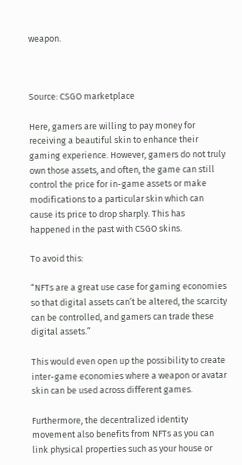weapon.



Source: CSGO marketplace

Here, gamers are willing to pay money for receiving a beautiful skin to enhance their gaming experience. However, gamers do not truly own those assets, and often, the game can still control the price for in-game assets or make modifications to a particular skin which can cause its price to drop sharply. This has happened in the past with CSGO skins.

To avoid this:

“NFTs are a great use case for gaming economies so that digital assets can’t be altered, the scarcity can be controlled, and gamers can trade these digital assets.”

This would even open up the possibility to create inter-game economies where a weapon or avatar skin can be used across different games.

Furthermore, the decentralized identity movement also benefits from NFTs as you can link physical properties such as your house or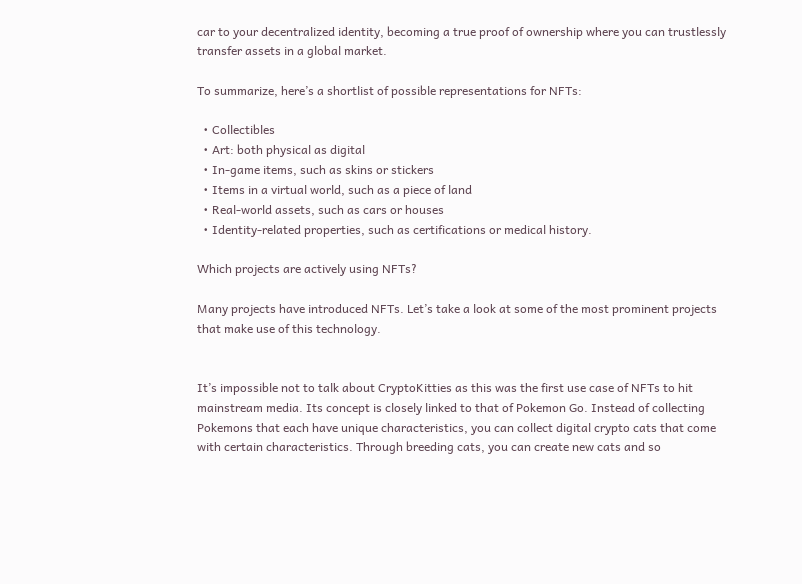car to your decentralized identity, becoming a true proof of ownership where you can trustlessly transfer assets in a global market.

To summarize, here’s a shortlist of possible representations for NFTs:

  • Collectibles
  • Art: both physical as digital
  • In-game items, such as skins or stickers
  • Items in a virtual world, such as a piece of land
  • Real-world assets, such as cars or houses
  • Identity-related properties, such as certifications or medical history.

Which projects are actively using NFTs?

Many projects have introduced NFTs. Let’s take a look at some of the most prominent projects that make use of this technology.


It’s impossible not to talk about CryptoKitties as this was the first use case of NFTs to hit mainstream media. Its concept is closely linked to that of Pokemon Go. Instead of collecting Pokemons that each have unique characteristics, you can collect digital crypto cats that come with certain characteristics. Through breeding cats, you can create new cats and so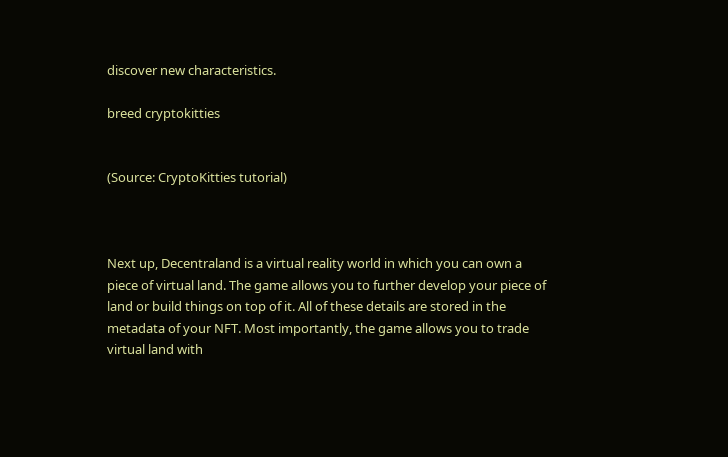discover new characteristics.

breed cryptokitties


(Source: CryptoKitties tutorial)



Next up, Decentraland is a virtual reality world in which you can own a piece of virtual land. The game allows you to further develop your piece of land or build things on top of it. All of these details are stored in the metadata of your NFT. Most importantly, the game allows you to trade virtual land with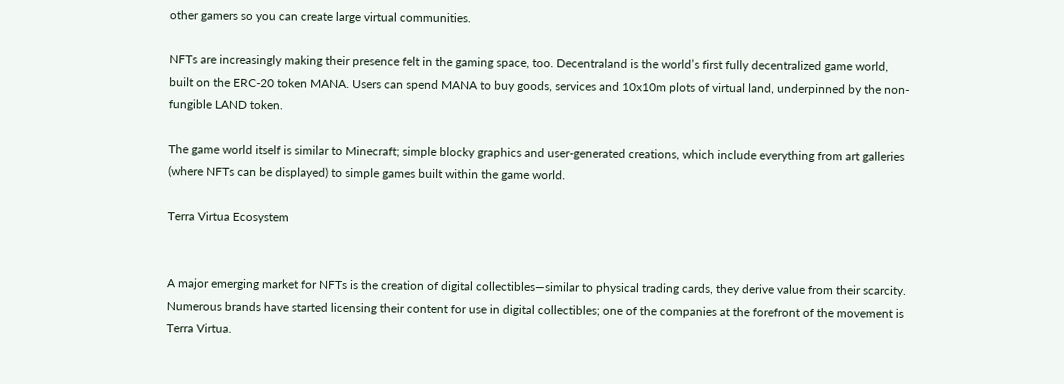other gamers so you can create large virtual communities.

NFTs are increasingly making their presence felt in the gaming space, too. Decentraland is the world’s first fully decentralized game world, built on the ERC-20 token MANA. Users can spend MANA to buy goods, services and 10x10m plots of virtual land, underpinned by the non-fungible LAND token.

The game world itself is similar to Minecraft; simple blocky graphics and user-generated creations, which include everything from art galleries (where NFTs can be displayed) to simple games built within the game world.

Terra Virtua Ecosystem


A major emerging market for NFTs is the creation of digital collectibles—similar to physical trading cards, they derive value from their scarcity. Numerous brands have started licensing their content for use in digital collectibles; one of the companies at the forefront of the movement is Terra Virtua.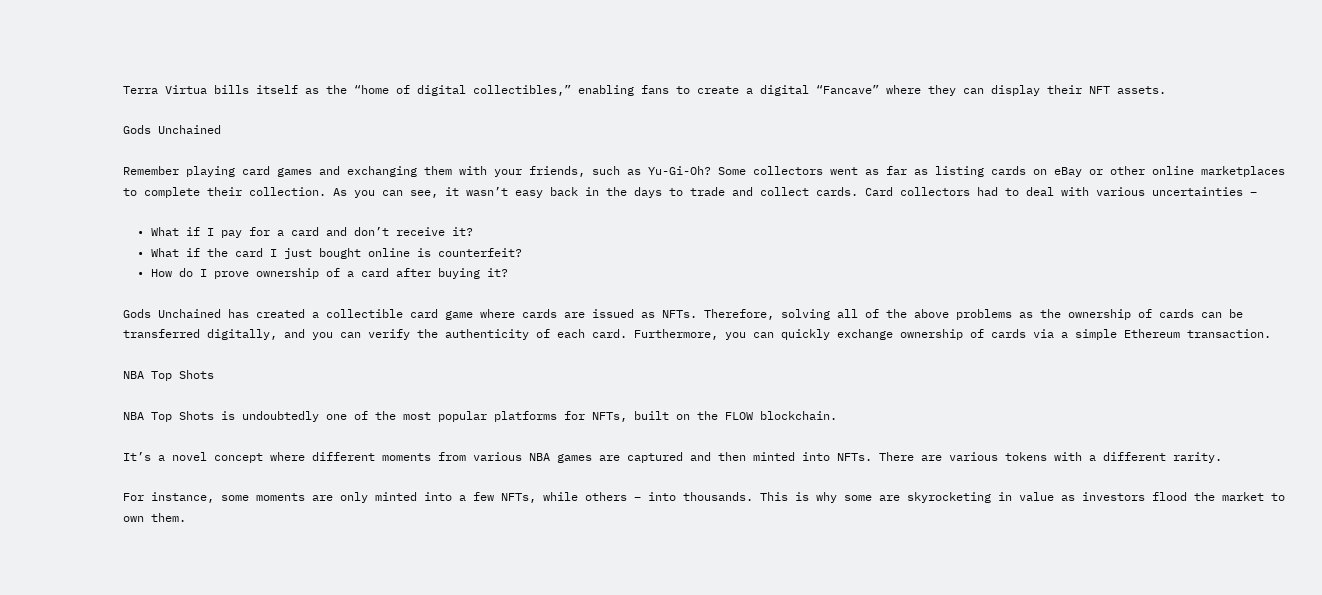Terra Virtua bills itself as the “home of digital collectibles,” enabling fans to create a digital “Fancave” where they can display their NFT assets.

Gods Unchained

Remember playing card games and exchanging them with your friends, such as Yu-Gi-Oh? Some collectors went as far as listing cards on eBay or other online marketplaces to complete their collection. As you can see, it wasn’t easy back in the days to trade and collect cards. Card collectors had to deal with various uncertainties –

  • What if I pay for a card and don’t receive it?
  • What if the card I just bought online is counterfeit?
  • How do I prove ownership of a card after buying it?

Gods Unchained has created a collectible card game where cards are issued as NFTs. Therefore, solving all of the above problems as the ownership of cards can be transferred digitally, and you can verify the authenticity of each card. Furthermore, you can quickly exchange ownership of cards via a simple Ethereum transaction.

NBA Top Shots

NBA Top Shots is undoubtedly one of the most popular platforms for NFTs, built on the FLOW blockchain.

It’s a novel concept where different moments from various NBA games are captured and then minted into NFTs. There are various tokens with a different rarity.

For instance, some moments are only minted into a few NFTs, while others – into thousands. This is why some are skyrocketing in value as investors flood the market to own them.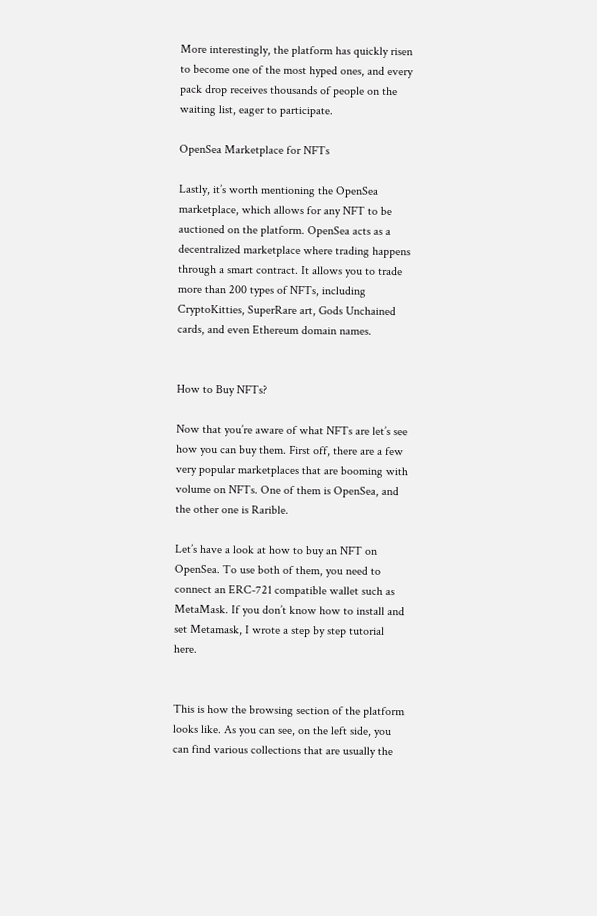More interestingly, the platform has quickly risen to become one of the most hyped ones, and every pack drop receives thousands of people on the waiting list, eager to participate.

OpenSea Marketplace for NFTs

Lastly, it’s worth mentioning the OpenSea marketplace, which allows for any NFT to be auctioned on the platform. OpenSea acts as a decentralized marketplace where trading happens through a smart contract. It allows you to trade more than 200 types of NFTs, including CryptoKitties, SuperRare art, Gods Unchained cards, and even Ethereum domain names.


How to Buy NFTs?

Now that you’re aware of what NFTs are let’s see how you can buy them. First off, there are a few very popular marketplaces that are booming with volume on NFTs. One of them is OpenSea, and the other one is Rarible.

Let’s have a look at how to buy an NFT on OpenSea. To use both of them, you need to connect an ERC-721 compatible wallet such as MetaMask. If you don’t know how to install and set Metamask, I wrote a step by step tutorial here.


This is how the browsing section of the platform looks like. As you can see, on the left side, you can find various collections that are usually the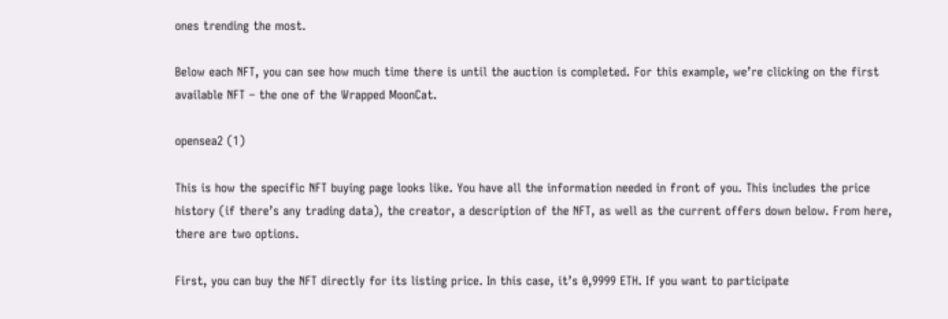ones trending the most.

Below each NFT, you can see how much time there is until the auction is completed. For this example, we’re clicking on the first available NFT – the one of the Wrapped MoonCat.

opensea2 (1)

This is how the specific NFT buying page looks like. You have all the information needed in front of you. This includes the price history (if there’s any trading data), the creator, a description of the NFT, as well as the current offers down below. From here, there are two options.

First, you can buy the NFT directly for its listing price. In this case, it’s 0,9999 ETH. If you want to participate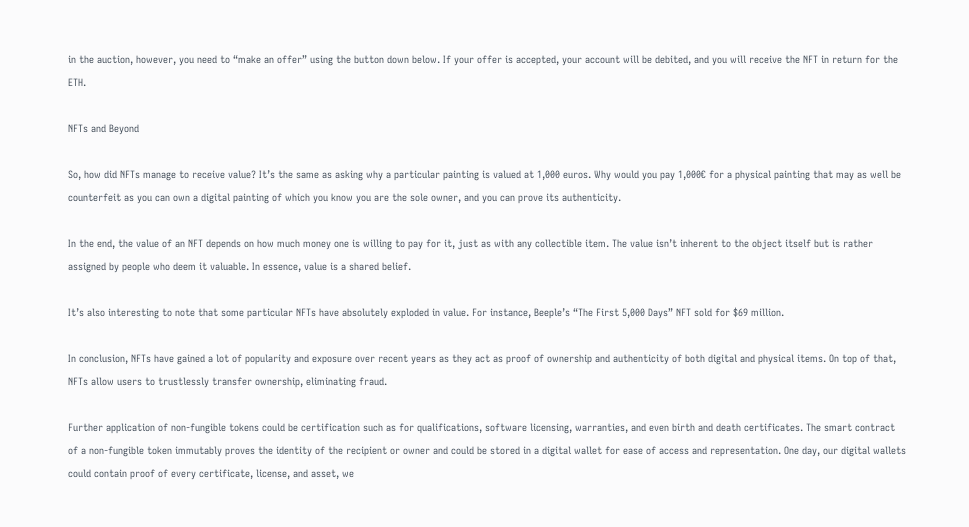in the auction, however, you need to “make an offer” using the button down below. If your offer is accepted, your account will be debited, and you will receive the NFT in return for the ETH.

NFTs and Beyond

So, how did NFTs manage to receive value? It’s the same as asking why a particular painting is valued at 1,000 euros. Why would you pay 1,000€ for a physical painting that may as well be counterfeit as you can own a digital painting of which you know you are the sole owner, and you can prove its authenticity.

In the end, the value of an NFT depends on how much money one is willing to pay for it, just as with any collectible item. The value isn’t inherent to the object itself but is rather assigned by people who deem it valuable. In essence, value is a shared belief.

It’s also interesting to note that some particular NFTs have absolutely exploded in value. For instance, Beeple’s “The First 5,000 Days” NFT sold for $69 million.

In conclusion, NFTs have gained a lot of popularity and exposure over recent years as they act as proof of ownership and authenticity of both digital and physical items. On top of that, NFTs allow users to trustlessly transfer ownership, eliminating fraud.

Further application of non-fungible tokens could be certification such as for qualifications, software licensing, warranties, and even birth and death certificates. The smart contract of a non-fungible token immutably proves the identity of the recipient or owner and could be stored in a digital wallet for ease of access and representation. One day, our digital wallets could contain proof of every certificate, license, and asset, we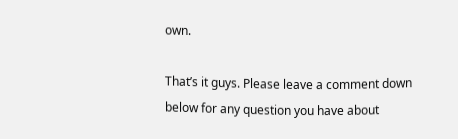own.

That’s it guys. Please leave a comment down below for any question you have about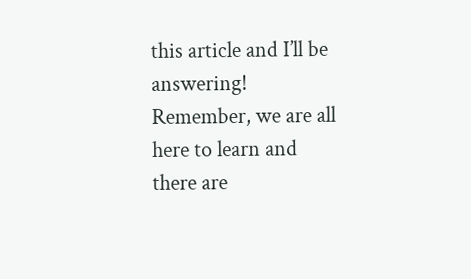this article and I’ll be answering! Remember, we are all here to learn and there are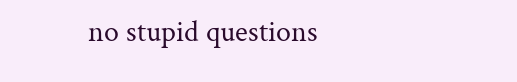no stupid questions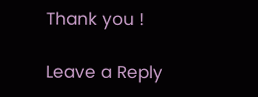Thank you !

Leave a Reply